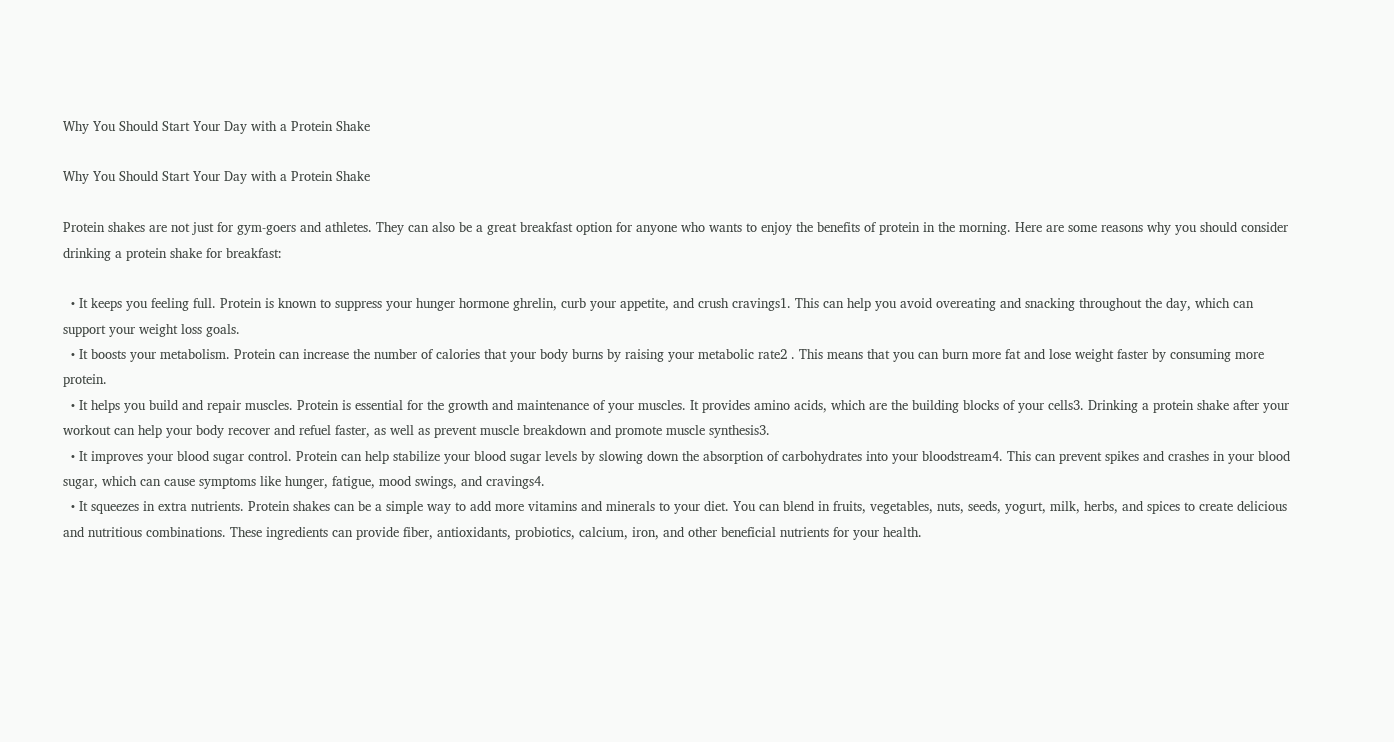Why You Should Start Your Day with a Protein Shake

Why You Should Start Your Day with a Protein Shake

Protein shakes are not just for gym-goers and athletes. They can also be a great breakfast option for anyone who wants to enjoy the benefits of protein in the morning. Here are some reasons why you should consider drinking a protein shake for breakfast:

  • It keeps you feeling full. Protein is known to suppress your hunger hormone ghrelin, curb your appetite, and crush cravings1. This can help you avoid overeating and snacking throughout the day, which can support your weight loss goals.
  • It boosts your metabolism. Protein can increase the number of calories that your body burns by raising your metabolic rate2 . This means that you can burn more fat and lose weight faster by consuming more protein.
  • It helps you build and repair muscles. Protein is essential for the growth and maintenance of your muscles. It provides amino acids, which are the building blocks of your cells3. Drinking a protein shake after your workout can help your body recover and refuel faster, as well as prevent muscle breakdown and promote muscle synthesis3.
  • It improves your blood sugar control. Protein can help stabilize your blood sugar levels by slowing down the absorption of carbohydrates into your bloodstream4. This can prevent spikes and crashes in your blood sugar, which can cause symptoms like hunger, fatigue, mood swings, and cravings4.
  • It squeezes in extra nutrients. Protein shakes can be a simple way to add more vitamins and minerals to your diet. You can blend in fruits, vegetables, nuts, seeds, yogurt, milk, herbs, and spices to create delicious and nutritious combinations. These ingredients can provide fiber, antioxidants, probiotics, calcium, iron, and other beneficial nutrients for your health.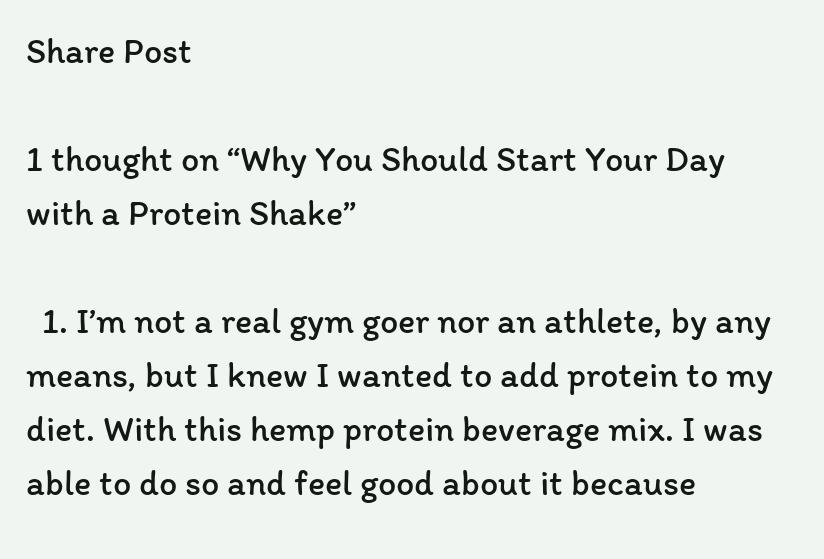Share Post

1 thought on “Why You Should Start Your Day with a Protein Shake”

  1. I’m not a real gym goer nor an athlete, by any means, but I knew I wanted to add protein to my diet. With this hemp protein beverage mix. I was able to do so and feel good about it because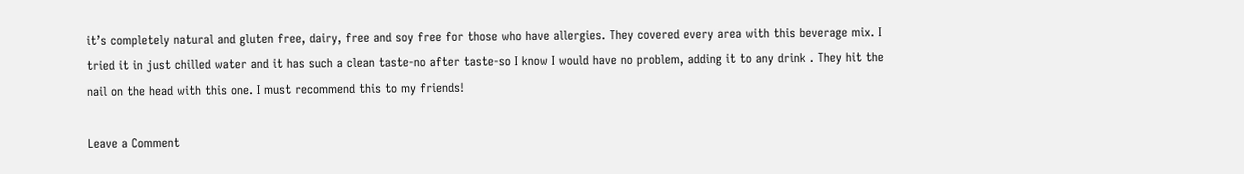it’s completely natural and gluten free, dairy, free and soy free for those who have allergies. They covered every area with this beverage mix. I tried it in just chilled water and it has such a clean taste-no after taste-so I know I would have no problem, adding it to any drink . They hit the nail on the head with this one. I must recommend this to my friends!

Leave a Comment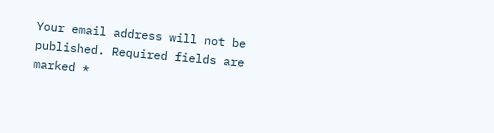Your email address will not be published. Required fields are marked *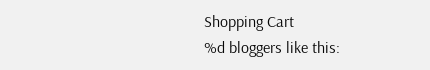Shopping Cart
%d bloggers like this: